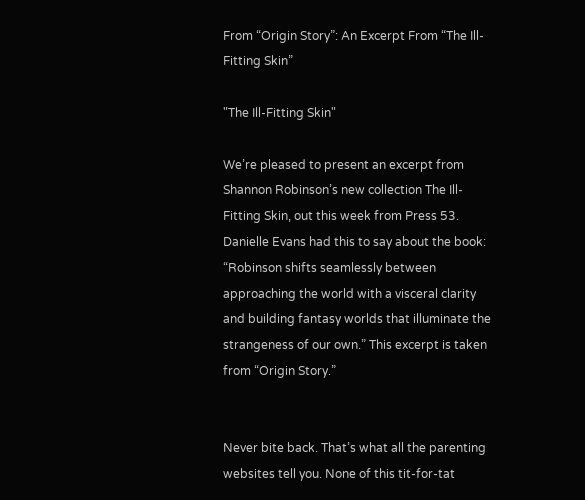From “Origin Story”: An Excerpt From “The Ill-Fitting Skin”

"The Ill-Fitting Skin"

We’re pleased to present an excerpt from Shannon Robinson’s new collection The Ill-Fitting Skin, out this week from Press 53. Danielle Evans had this to say about the book: “Robinson shifts seamlessly between approaching the world with a visceral clarity and building fantasy worlds that illuminate the strangeness of our own.” This excerpt is taken from “Origin Story.”


Never bite back. That’s what all the parenting websites tell you. None of this tit-for-tat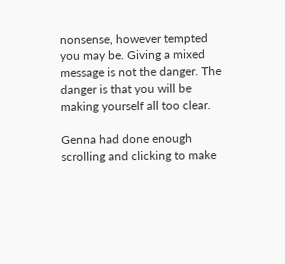nonsense, however tempted you may be. Giving a mixed message is not the danger. The danger is that you will be making yourself all too clear.

Genna had done enough scrolling and clicking to make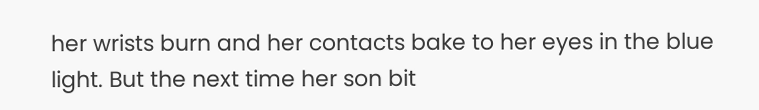her wrists burn and her contacts bake to her eyes in the blue light. But the next time her son bit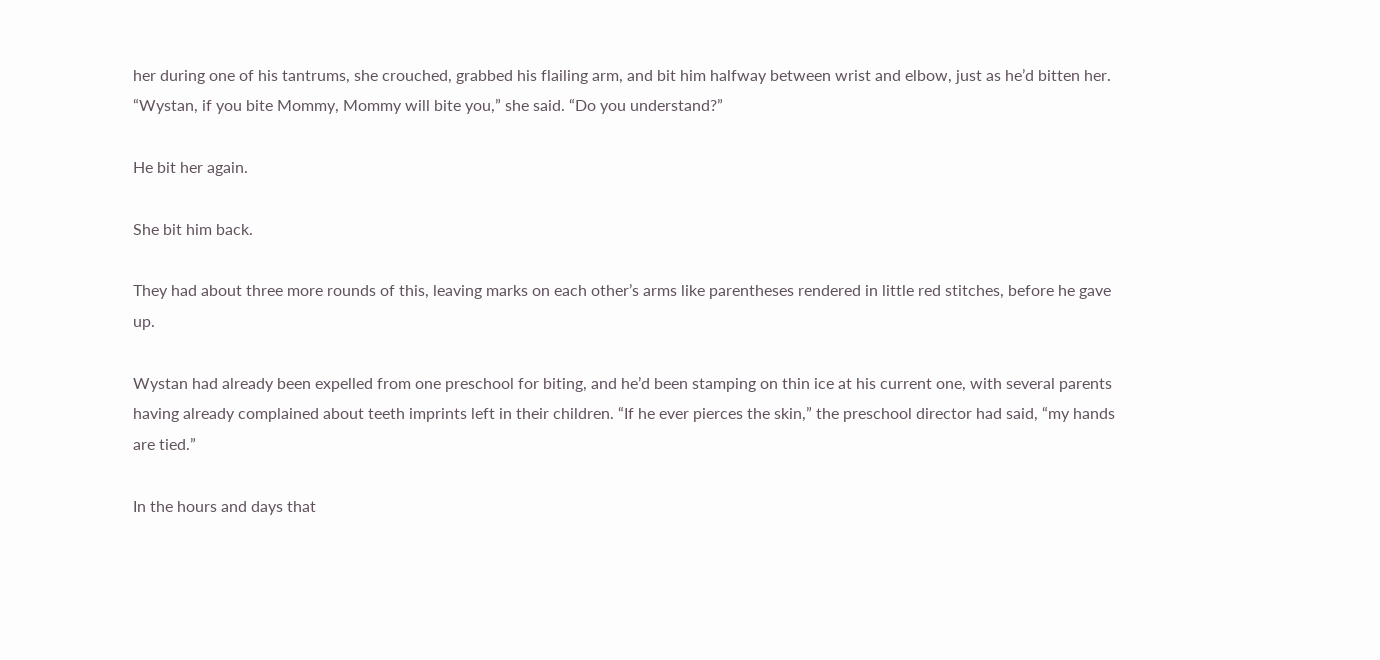her during one of his tantrums, she crouched, grabbed his flailing arm, and bit him halfway between wrist and elbow, just as he’d bitten her. “Wystan, if you bite Mommy, Mommy will bite you,” she said. “Do you understand?”

He bit her again.

She bit him back.

They had about three more rounds of this, leaving marks on each other’s arms like parentheses rendered in little red stitches, before he gave up.

Wystan had already been expelled from one preschool for biting, and he’d been stamping on thin ice at his current one, with several parents having already complained about teeth imprints left in their children. “If he ever pierces the skin,” the preschool director had said, “my hands are tied.”

In the hours and days that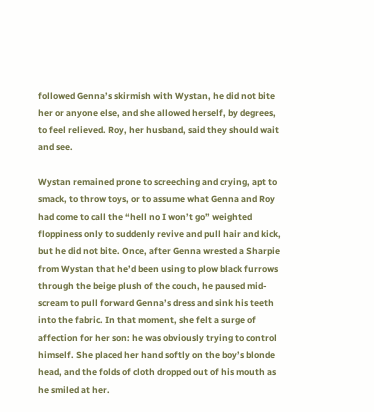followed Genna’s skirmish with Wystan, he did not bite her or anyone else, and she allowed herself, by degrees, to feel relieved. Roy, her husband, said they should wait and see.

Wystan remained prone to screeching and crying, apt to smack, to throw toys, or to assume what Genna and Roy had come to call the “hell no I won’t go” weighted floppiness only to suddenly revive and pull hair and kick, but he did not bite. Once, after Genna wrested a Sharpie from Wystan that he’d been using to plow black furrows through the beige plush of the couch, he paused mid-scream to pull forward Genna’s dress and sink his teeth into the fabric. In that moment, she felt a surge of affection for her son: he was obviously trying to control himself. She placed her hand softly on the boy’s blonde head, and the folds of cloth dropped out of his mouth as he smiled at her.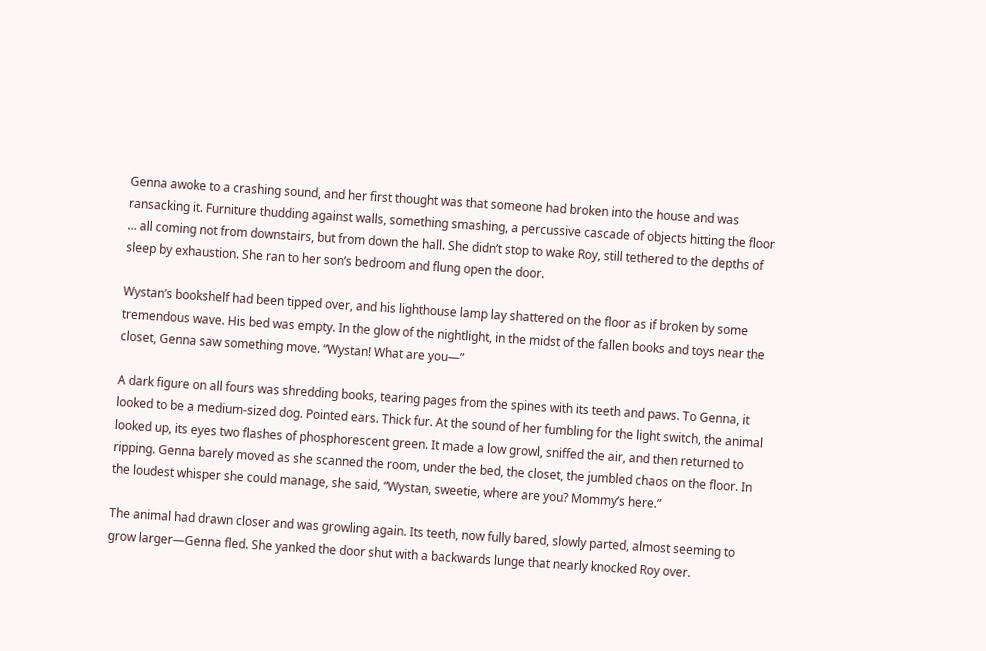Genna awoke to a crashing sound, and her first thought was that someone had broken into the house and was ransacking it. Furniture thudding against walls, something smashing, a percussive cascade of objects hitting the floor … all coming not from downstairs, but from down the hall. She didn’t stop to wake Roy, still tethered to the depths of sleep by exhaustion. She ran to her son’s bedroom and flung open the door.

Wystan’s bookshelf had been tipped over, and his lighthouse lamp lay shattered on the floor as if broken by some tremendous wave. His bed was empty. In the glow of the nightlight, in the midst of the fallen books and toys near the closet, Genna saw something move. “Wystan! What are you—”

A dark figure on all fours was shredding books, tearing pages from the spines with its teeth and paws. To Genna, it looked to be a medium-sized dog. Pointed ears. Thick fur. At the sound of her fumbling for the light switch, the animal looked up, its eyes two flashes of phosphorescent green. It made a low growl, sniffed the air, and then returned to ripping. Genna barely moved as she scanned the room, under the bed, the closet, the jumbled chaos on the floor. In the loudest whisper she could manage, she said, “Wystan, sweetie, where are you? Mommy’s here.”

The animal had drawn closer and was growling again. Its teeth, now fully bared, slowly parted, almost seeming to grow larger—Genna fled. She yanked the door shut with a backwards lunge that nearly knocked Roy over.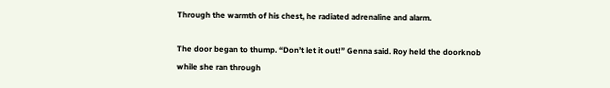Through the warmth of his chest, he radiated adrenaline and alarm.

The door began to thump. “Don’t let it out!” Genna said. Roy held the doorknob while she ran through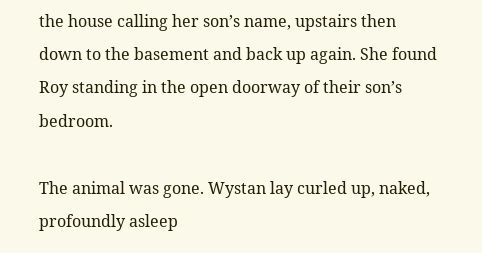the house calling her son’s name, upstairs then down to the basement and back up again. She found Roy standing in the open doorway of their son’s bedroom.

The animal was gone. Wystan lay curled up, naked, profoundly asleep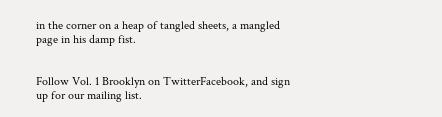in the corner on a heap of tangled sheets, a mangled page in his damp fist.


Follow Vol. 1 Brooklyn on TwitterFacebook, and sign up for our mailing list.